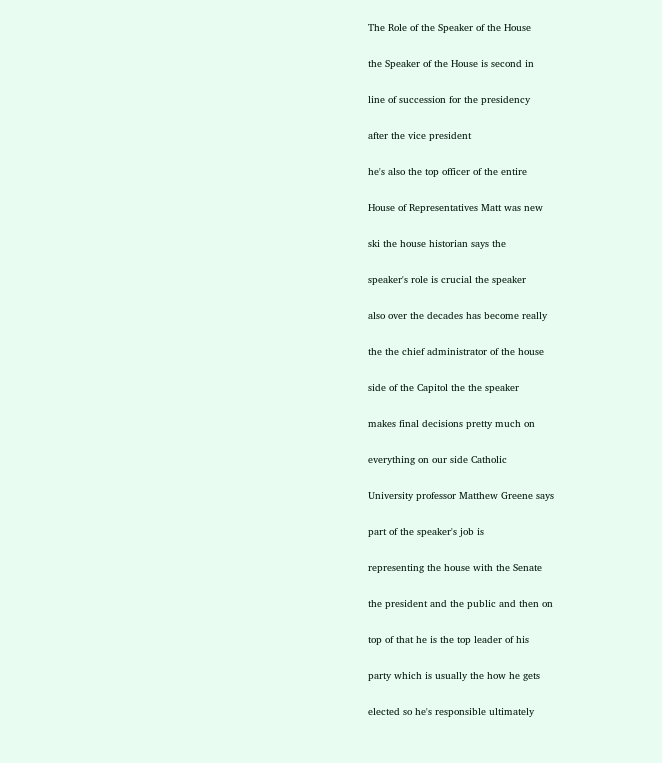The Role of the Speaker of the House

the Speaker of the House is second in

line of succession for the presidency

after the vice president

he's also the top officer of the entire

House of Representatives Matt was new

ski the house historian says the

speaker's role is crucial the speaker

also over the decades has become really

the the chief administrator of the house

side of the Capitol the the speaker

makes final decisions pretty much on

everything on our side Catholic

University professor Matthew Greene says

part of the speaker's job is

representing the house with the Senate

the president and the public and then on

top of that he is the top leader of his

party which is usually the how he gets

elected so he's responsible ultimately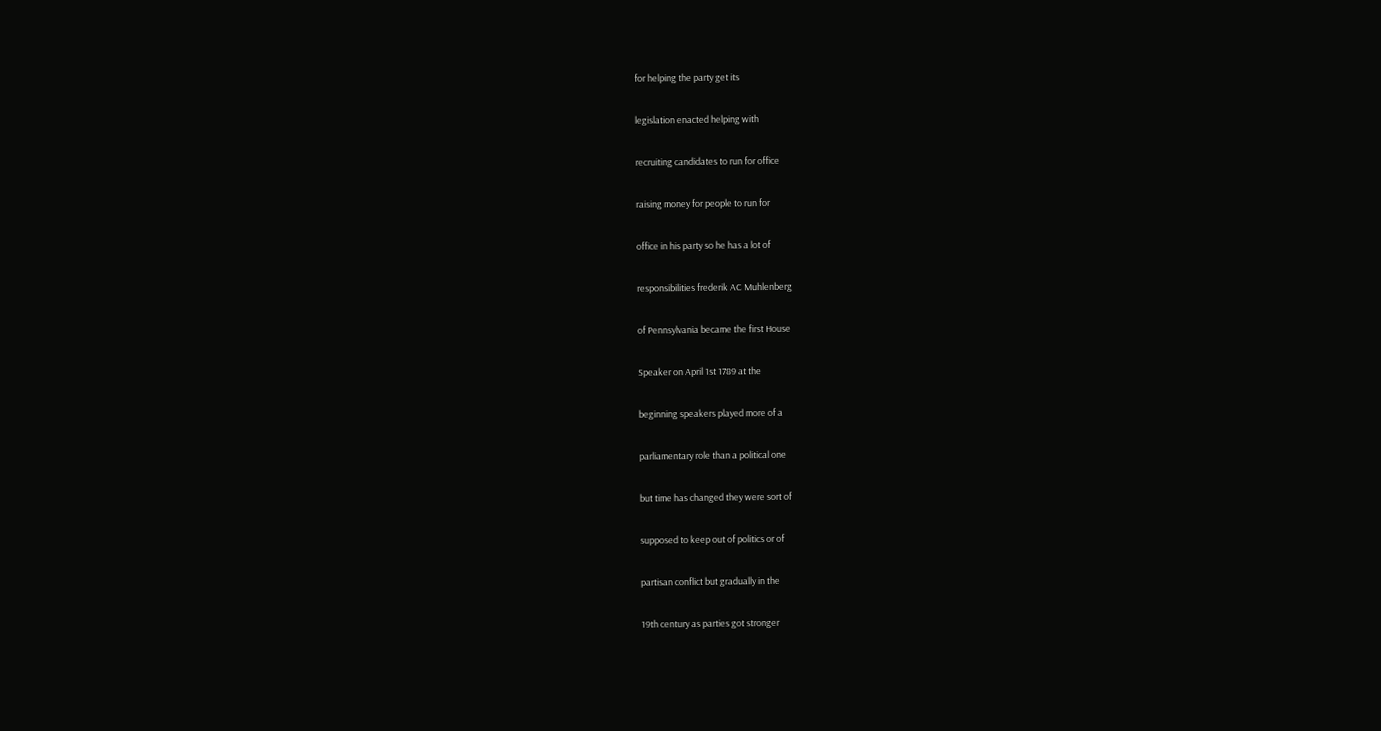for helping the party get its

legislation enacted helping with

recruiting candidates to run for office

raising money for people to run for

office in his party so he has a lot of

responsibilities frederik AC Muhlenberg

of Pennsylvania became the first House

Speaker on April 1st 1789 at the

beginning speakers played more of a

parliamentary role than a political one

but time has changed they were sort of

supposed to keep out of politics or of

partisan conflict but gradually in the

19th century as parties got stronger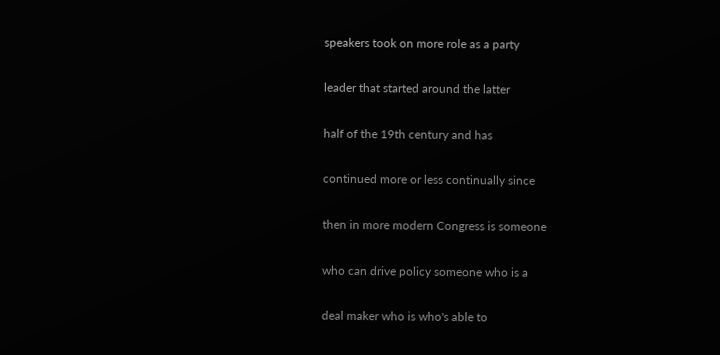speakers took on more role as a party

leader that started around the latter

half of the 19th century and has

continued more or less continually since

then in more modern Congress is someone

who can drive policy someone who is a

deal maker who is who's able to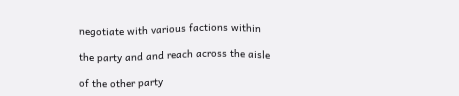negotiate with various factions within

the party and and reach across the aisle

of the other party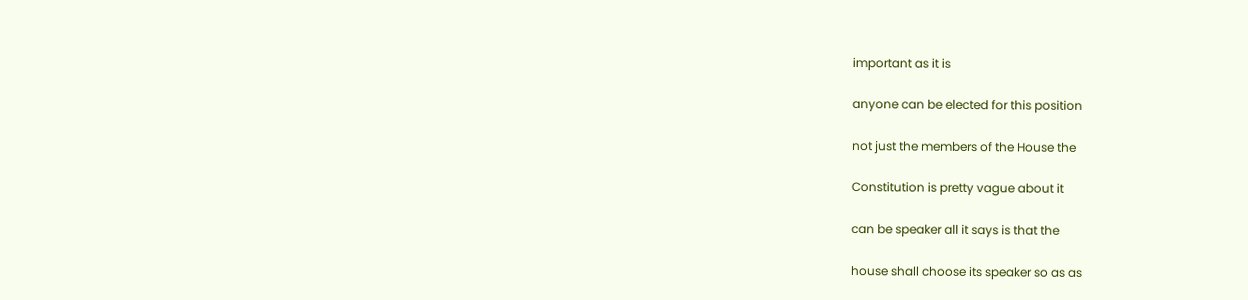important as it is

anyone can be elected for this position

not just the members of the House the

Constitution is pretty vague about it

can be speaker all it says is that the

house shall choose its speaker so as as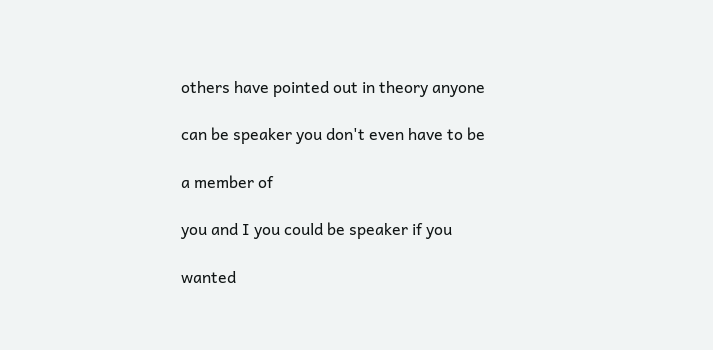others have pointed out in theory anyone

can be speaker you don't even have to be

a member of

you and I you could be speaker if you

wanted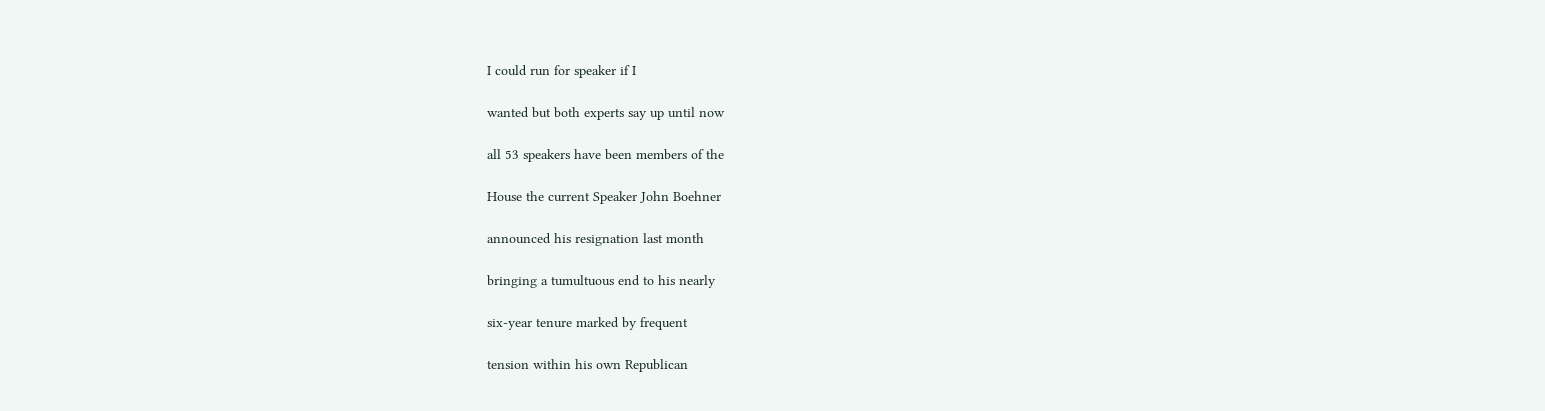I could run for speaker if I

wanted but both experts say up until now

all 53 speakers have been members of the

House the current Speaker John Boehner

announced his resignation last month

bringing a tumultuous end to his nearly

six-year tenure marked by frequent

tension within his own Republican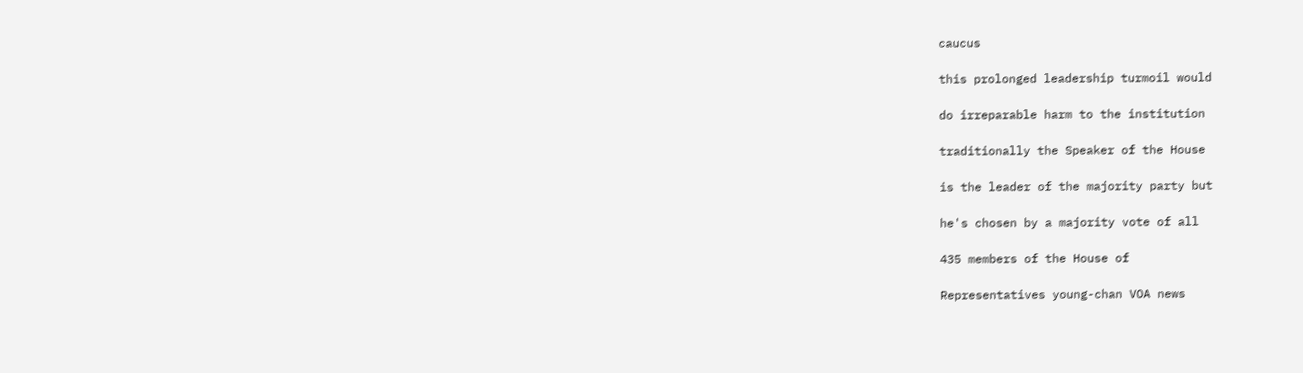caucus

this prolonged leadership turmoil would

do irreparable harm to the institution

traditionally the Speaker of the House

is the leader of the majority party but

he's chosen by a majority vote of all

435 members of the House of

Representatives young-chan VOA news